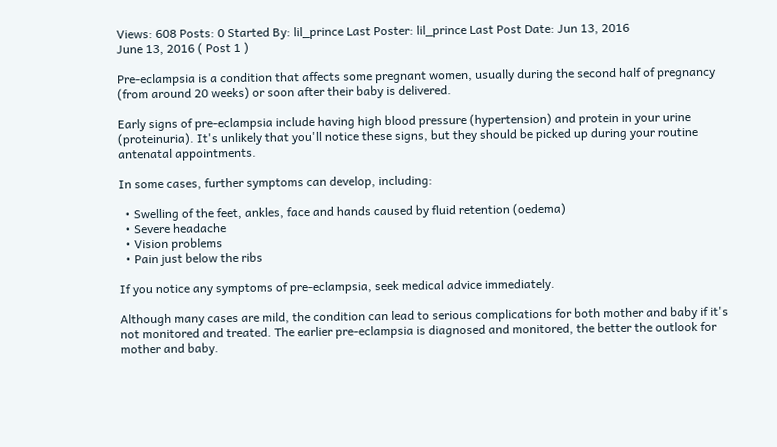Views: 608 Posts: 0 Started By: lil_prince Last Poster: lil_prince Last Post Date: Jun 13, 2016
June 13, 2016 ( Post 1 )

Pre-eclampsia is a condition that affects some pregnant women, usually during the second half of pregnancy (from around 20 weeks) or soon after their baby is delivered.

Early signs of pre-eclampsia include having high blood pressure (hypertension) and protein in your urine (proteinuria). It's unlikely that you'll notice these signs, but they should be picked up during your routine antenatal appointments.

In some cases, further symptoms can develop, including:

  • Swelling of the feet, ankles, face and hands caused by fluid retention (oedema)
  • Severe headache
  • Vision problems
  • Pain just below the ribs

If you notice any symptoms of pre-eclampsia, seek medical advice immediately.

Although many cases are mild, the condition can lead to serious complications for both mother and baby if it's not monitored and treated. The earlier pre-eclampsia is diagnosed and monitored, the better the outlook for mother and baby.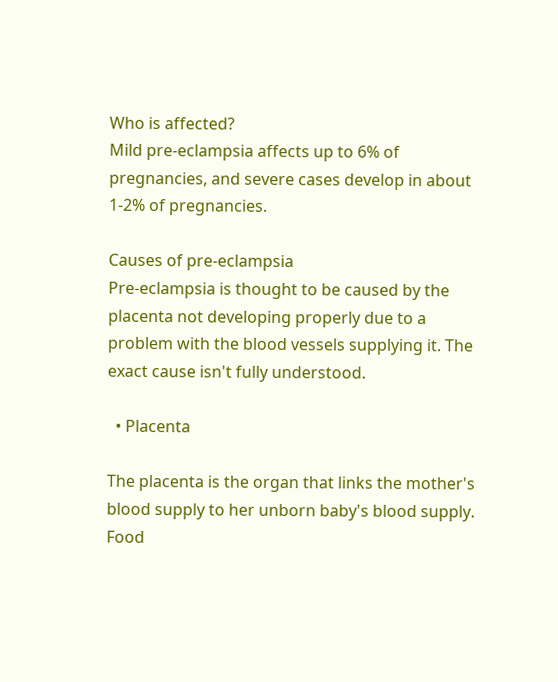Who is affected?
Mild pre-eclampsia affects up to 6% of pregnancies, and severe cases develop in about 1-2% of pregnancies.

Causes of pre-eclampsia
Pre-eclampsia is thought to be caused by the placenta not developing properly due to a problem with the blood vessels supplying it. The exact cause isn't fully understood.

  • Placenta

The placenta is the organ that links the mother's blood supply to her unborn baby's blood supply. Food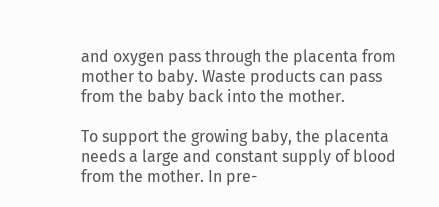and oxygen pass through the placenta from mother to baby. Waste products can pass from the baby back into the mother.

To support the growing baby, the placenta needs a large and constant supply of blood from the mother. In pre-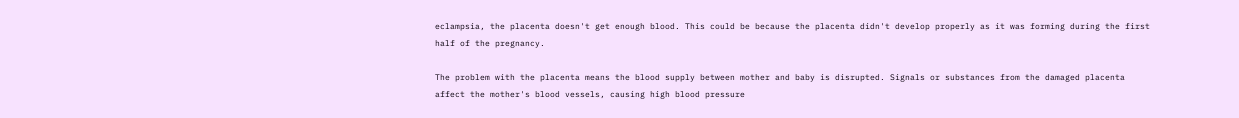eclampsia, the placenta doesn't get enough blood. This could be because the placenta didn't develop properly as it was forming during the first half of the pregnancy.

The problem with the placenta means the blood supply between mother and baby is disrupted. Signals or substances from the damaged placenta affect the mother's blood vessels, causing high blood pressure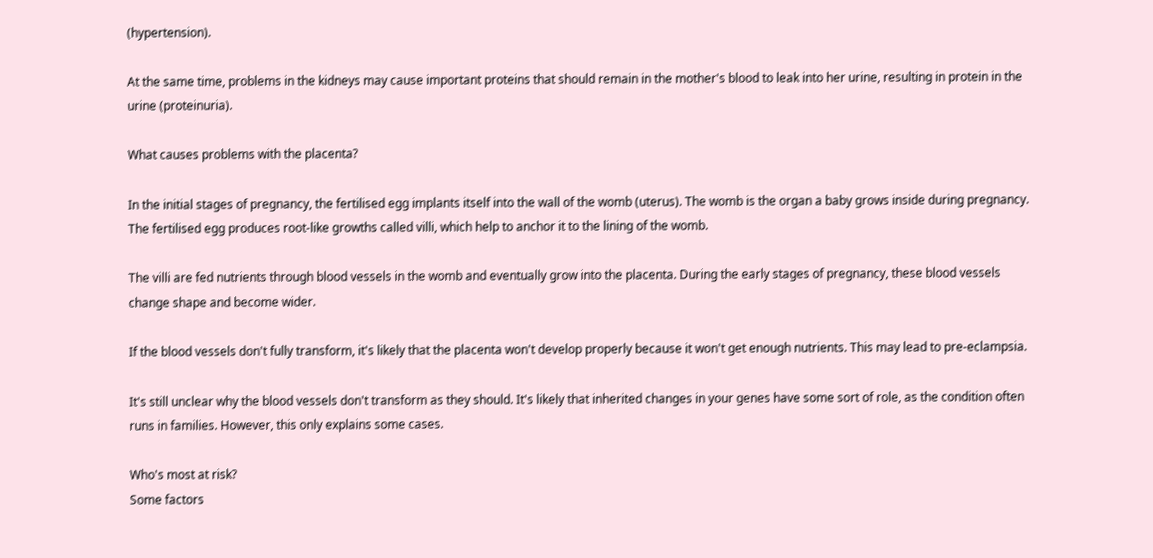(hypertension).

At the same time, problems in the kidneys may cause important proteins that should remain in the mother's blood to leak into her urine, resulting in protein in the urine (proteinuria).

What causes problems with the placenta?

In the initial stages of pregnancy, the fertilised egg implants itself into the wall of the womb (uterus). The womb is the organ a baby grows inside during pregnancy. The fertilised egg produces root-like growths called villi, which help to anchor it to the lining of the womb.

The villi are fed nutrients through blood vessels in the womb and eventually grow into the placenta. During the early stages of pregnancy, these blood vessels change shape and become wider.

If the blood vessels don't fully transform, it's likely that the placenta won't develop properly because it won't get enough nutrients. This may lead to pre-eclampsia.

It's still unclear why the blood vessels don't transform as they should. It's likely that inherited changes in your genes have some sort of role, as the condition often runs in families. However, this only explains some cases.

Who's most at risk?
Some factors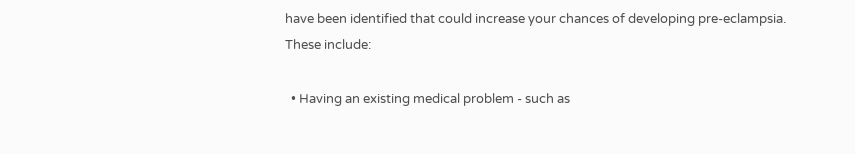have been identified that could increase your chances of developing pre-eclampsia. These include:

  • Having an existing medical problem - such as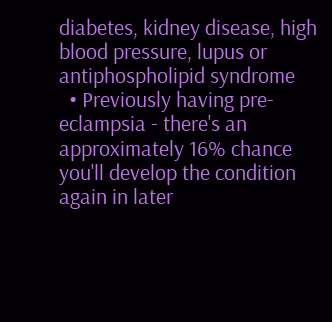diabetes, kidney disease, high blood pressure, lupus or antiphospholipid syndrome
  • Previously having pre-eclampsia - there's an approximately 16% chance you'll develop the condition again in later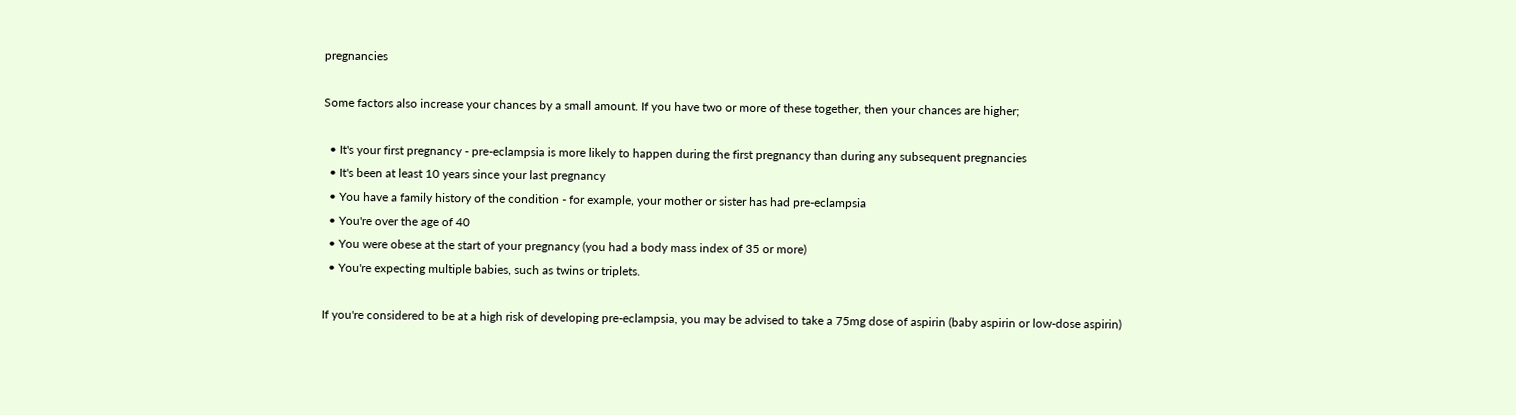pregnancies

Some factors also increase your chances by a small amount. If you have two or more of these together, then your chances are higher;

  • It's your first pregnancy - pre-eclampsia is more likely to happen during the first pregnancy than during any subsequent pregnancies
  • It's been at least 10 years since your last pregnancy
  • You have a family history of the condition - for example, your mother or sister has had pre-eclampsia
  • You're over the age of 40
  • You were obese at the start of your pregnancy (you had a body mass index of 35 or more)
  • You're expecting multiple babies, such as twins or triplets.

If you're considered to be at a high risk of developing pre-eclampsia, you may be advised to take a 75mg dose of aspirin (baby aspirin or low-dose aspirin)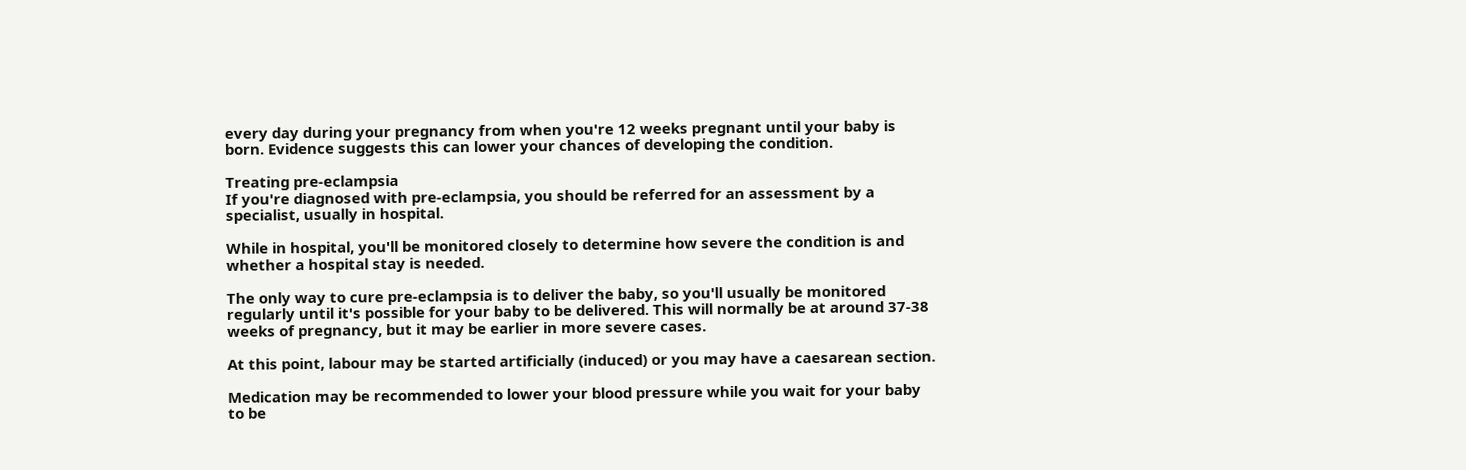every day during your pregnancy from when you're 12 weeks pregnant until your baby is born. Evidence suggests this can lower your chances of developing the condition.

Treating pre-eclampsia
If you're diagnosed with pre-eclampsia, you should be referred for an assessment by a specialist, usually in hospital.

While in hospital, you'll be monitored closely to determine how severe the condition is and whether a hospital stay is needed.

The only way to cure pre-eclampsia is to deliver the baby, so you'll usually be monitored regularly until it's possible for your baby to be delivered. This will normally be at around 37-38 weeks of pregnancy, but it may be earlier in more severe cases.

At this point, labour may be started artificially (induced) or you may have a caesarean section.

Medication may be recommended to lower your blood pressure while you wait for your baby to be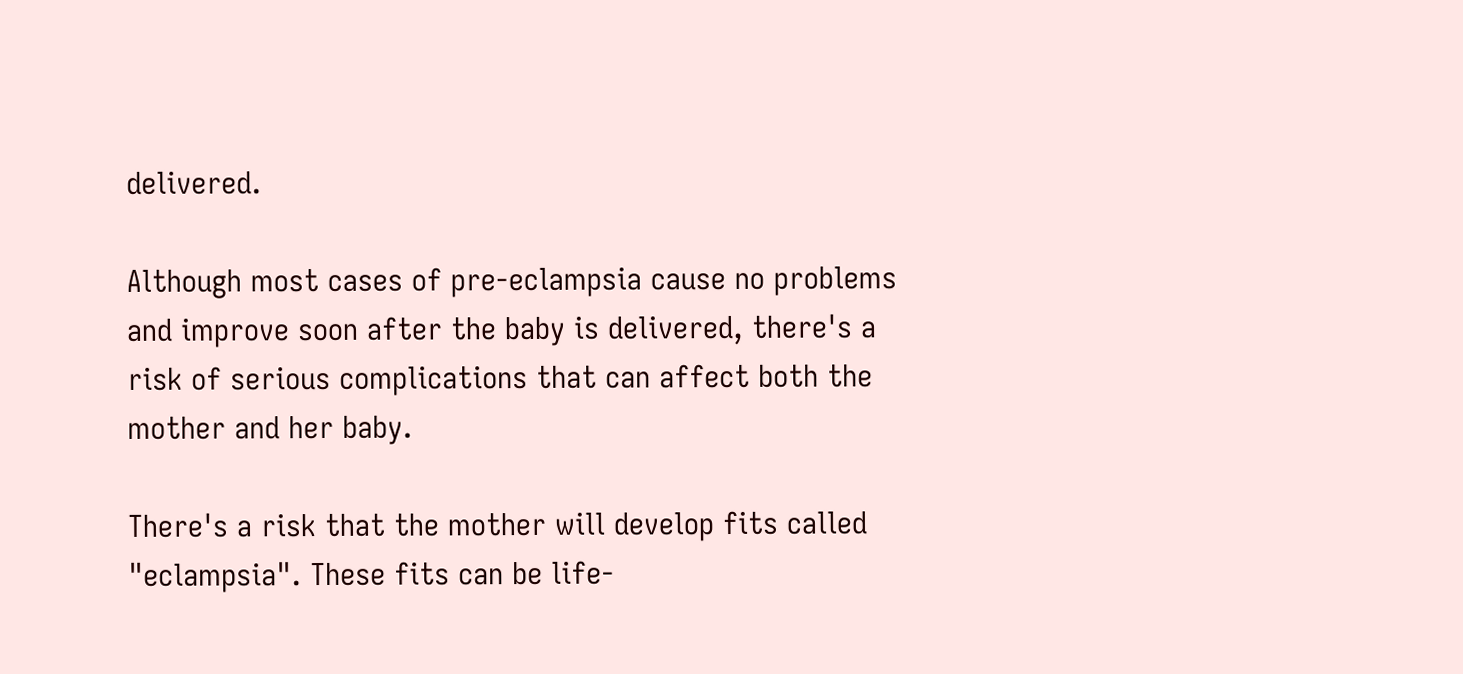delivered.

Although most cases of pre-eclampsia cause no problems and improve soon after the baby is delivered, there's a risk of serious complications that can affect both the mother and her baby.

There's a risk that the mother will develop fits called "eclampsia". These fits can be life-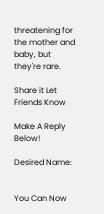threatening for the mother and baby, but they're rare.

Share it Let Friends Know

Make A Reply Below!

Desired Name:


You Can Now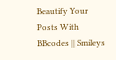Beautify Your Posts With
BBcodes || Smileys